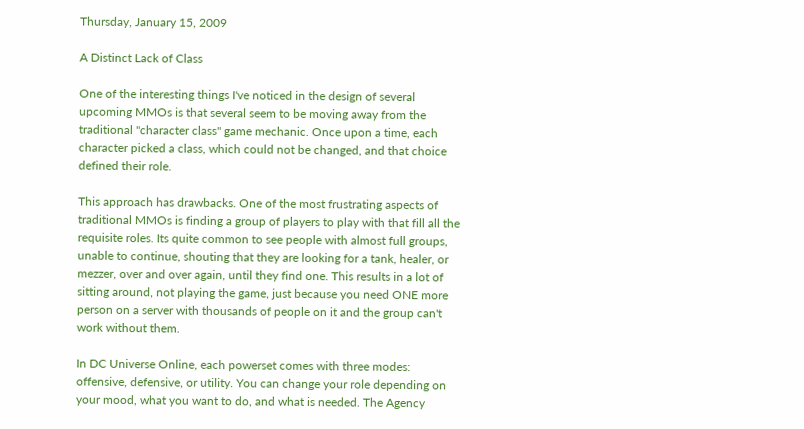Thursday, January 15, 2009

A Distinct Lack of Class

One of the interesting things I've noticed in the design of several upcoming MMOs is that several seem to be moving away from the traditional "character class" game mechanic. Once upon a time, each character picked a class, which could not be changed, and that choice defined their role.

This approach has drawbacks. One of the most frustrating aspects of traditional MMOs is finding a group of players to play with that fill all the requisite roles. Its quite common to see people with almost full groups, unable to continue, shouting that they are looking for a tank, healer, or mezzer, over and over again, until they find one. This results in a lot of sitting around, not playing the game, just because you need ONE more person on a server with thousands of people on it and the group can't work without them.

In DC Universe Online, each powerset comes with three modes: offensive, defensive, or utility. You can change your role depending on your mood, what you want to do, and what is needed. The Agency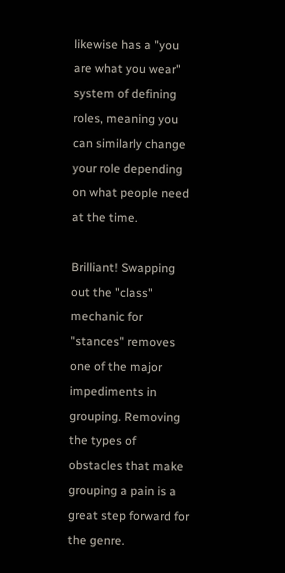likewise has a "you are what you wear" system of defining roles, meaning you can similarly change your role depending on what people need at the time.

Brilliant! Swapping out the "class" mechanic for "stances" removes one of the major impediments in grouping. Removing the types of obstacles that make grouping a pain is a great step forward for the genre.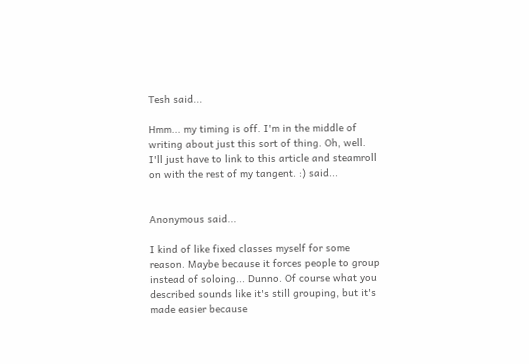Tesh said...

Hmm... my timing is off. I'm in the middle of writing about just this sort of thing. Oh, well. I'll just have to link to this article and steamroll on with the rest of my tangent. :) said...


Anonymous said...

I kind of like fixed classes myself for some reason. Maybe because it forces people to group instead of soloing... Dunno. Of course what you described sounds like it's still grouping, but it's made easier because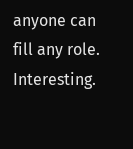anyone can fill any role. Interesting.